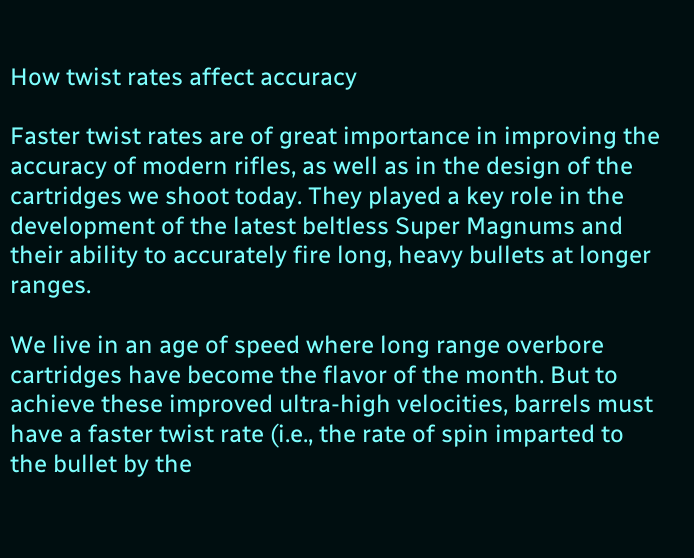How twist rates affect accuracy

Faster twist rates are of great importance in improving the accuracy of modern rifles, as well as in the design of the cartridges we shoot today. They played a key role in the development of the latest beltless Super Magnums and their ability to accurately fire long, heavy bullets at longer ranges.

We live in an age of speed where long range overbore cartridges have become the flavor of the month. But to achieve these improved ultra-high velocities, barrels must have a faster twist rate (i.e., the rate of spin imparted to the bullet by the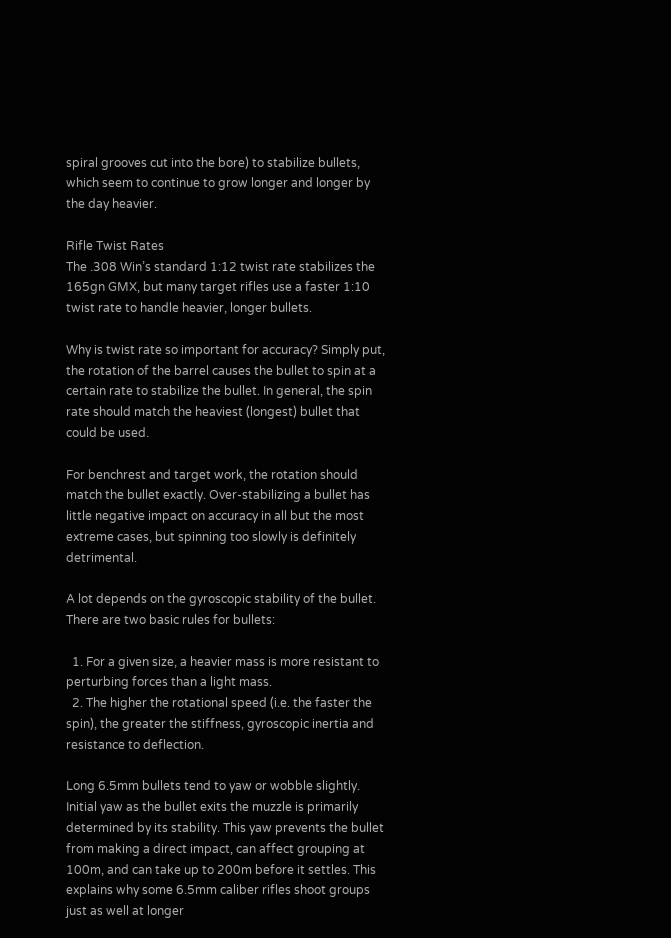spiral grooves cut into the bore) to stabilize bullets, which seem to continue to grow longer and longer by the day heavier.

Rifle Twist Rates
The .308 Win’s standard 1:12 twist rate stabilizes the 165gn GMX, but many target rifles use a faster 1:10 twist rate to handle heavier, longer bullets.

Why is twist rate so important for accuracy? Simply put, the rotation of the barrel causes the bullet to spin at a certain rate to stabilize the bullet. In general, the spin rate should match the heaviest (longest) bullet that could be used.

For benchrest and target work, the rotation should match the bullet exactly. Over-stabilizing a bullet has little negative impact on accuracy in all but the most extreme cases, but spinning too slowly is definitely detrimental.

A lot depends on the gyroscopic stability of the bullet. There are two basic rules for bullets:

  1. For a given size, a heavier mass is more resistant to perturbing forces than a light mass.
  2. The higher the rotational speed (i.e. the faster the spin), the greater the stiffness, gyroscopic inertia and resistance to deflection.

Long 6.5mm bullets tend to yaw or wobble slightly. Initial yaw as the bullet exits the muzzle is primarily determined by its stability. This yaw prevents the bullet from making a direct impact, can affect grouping at 100m, and can take up to 200m before it settles. This explains why some 6.5mm caliber rifles shoot groups just as well at longer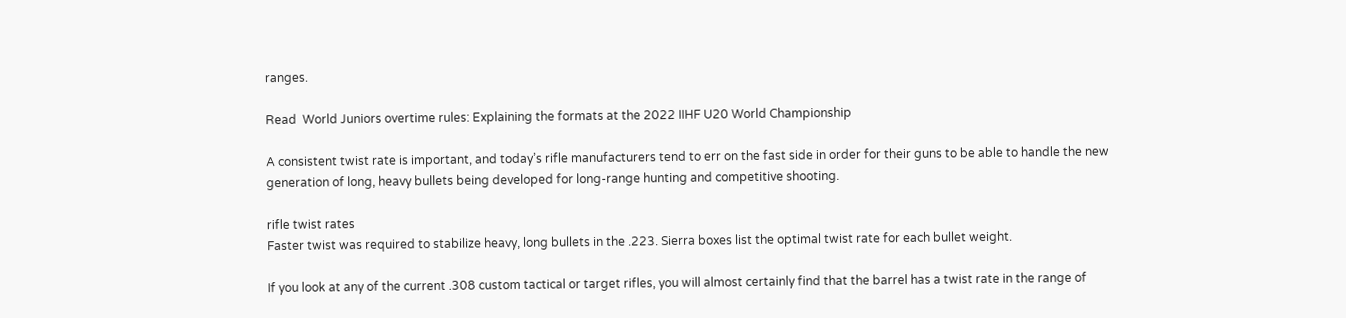ranges.

Read  World Juniors overtime rules: Explaining the formats at the 2022 IIHF U20 World Championship

A consistent twist rate is important, and today’s rifle manufacturers tend to err on the fast side in order for their guns to be able to handle the new generation of long, heavy bullets being developed for long-range hunting and competitive shooting.

rifle twist rates
Faster twist was required to stabilize heavy, long bullets in the .223. Sierra boxes list the optimal twist rate for each bullet weight.

If you look at any of the current .308 custom tactical or target rifles, you will almost certainly find that the barrel has a twist rate in the range of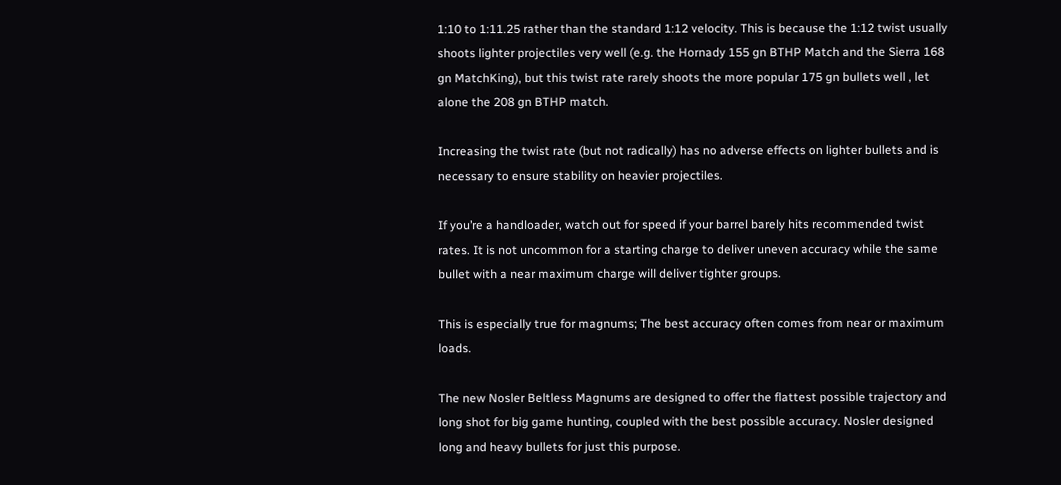1:10 to 1:11.25 rather than the standard 1:12 velocity. This is because the 1:12 twist usually shoots lighter projectiles very well (e.g. the Hornady 155 gn BTHP Match and the Sierra 168 gn MatchKing), but this twist rate rarely shoots the more popular 175 gn bullets well , let alone the 208 gn BTHP match.

Increasing the twist rate (but not radically) has no adverse effects on lighter bullets and is necessary to ensure stability on heavier projectiles.

If you’re a handloader, watch out for speed if your barrel barely hits recommended twist rates. It is not uncommon for a starting charge to deliver uneven accuracy while the same bullet with a near maximum charge will deliver tighter groups.

This is especially true for magnums; The best accuracy often comes from near or maximum loads.

The new Nosler Beltless Magnums are designed to offer the flattest possible trajectory and long shot for big game hunting, coupled with the best possible accuracy. Nosler designed long and heavy bullets for just this purpose.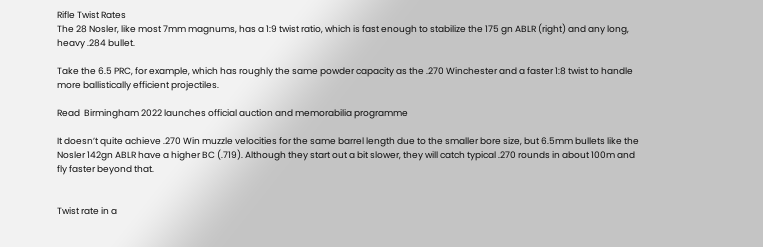Rifle Twist Rates
The 28 Nosler, like most 7mm magnums, has a 1:9 twist ratio, which is fast enough to stabilize the 175 gn ABLR (right) and any long, heavy .284 bullet.

Take the 6.5 PRC, for example, which has roughly the same powder capacity as the .270 Winchester and a faster 1:8 twist to handle more ballistically efficient projectiles.

Read  Birmingham 2022 launches official auction and memorabilia programme

It doesn’t quite achieve .270 Win muzzle velocities for the same barrel length due to the smaller bore size, but 6.5mm bullets like the Nosler 142gn ABLR have a higher BC (.719). Although they start out a bit slower, they will catch typical .270 rounds in about 100m and fly faster beyond that.


Twist rate in a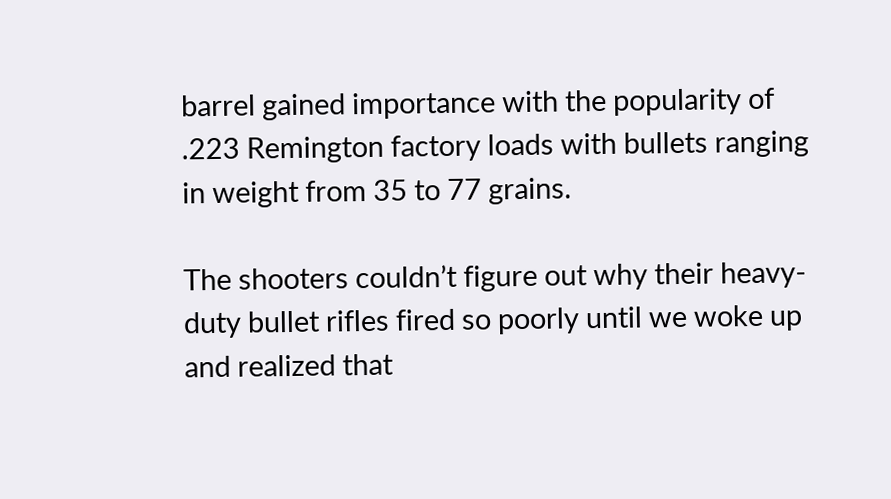barrel gained importance with the popularity of .223 Remington factory loads with bullets ranging in weight from 35 to 77 grains.

The shooters couldn’t figure out why their heavy-duty bullet rifles fired so poorly until we woke up and realized that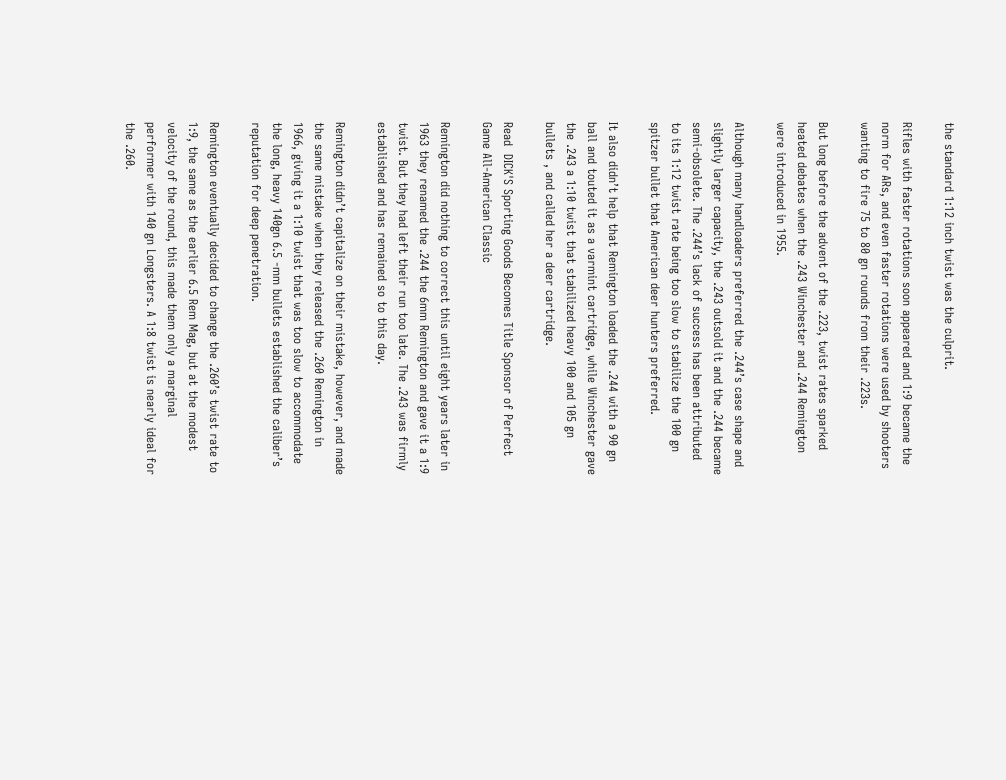the standard 1:12 inch twist was the culprit.

Rifles with faster rotations soon appeared and 1:9 became the norm for ARs, and even faster rotations were used by shooters wanting to fire 75 to 80 gn rounds from their .223s.

But long before the advent of the .223, twist rates sparked heated debates when the .243 Winchester and .244 Remington were introduced in 1955.

Although many handloaders preferred the .244’s case shape and slightly larger capacity, the .243 outsold it and the .244 became semi-obsolete. The .244’s lack of success has been attributed to its 1:12 twist rate being too slow to stabilize the 100 gn spitzer bullet that American deer hunters preferred.

It also didn’t help that Remington loaded the .244 with a 90 gn ball and touted it as a varmint cartridge, while Winchester gave the .243 a 1:10 twist that stabilized heavy 100 and 105 gn bullets , and called her a deer cartridge.

Read  DICK'S Sporting Goods Becomes Title Sponsor of Perfect Game All-American Classic

Remington did nothing to correct this until eight years later in 1963 they renamed the .244 the 6mm Remington and gave it a 1:9 twist. But they had left their run too late. The .243 was firmly established and has remained so to this day.

Remington didn’t capitalize on their mistake, however, and made the same mistake when they released the .260 Remington in 1966, giving it a 1:10 twist that was too slow to accommodate the long, heavy 140gn 6.5 -mm bullets established the caliber’s reputation for deep penetration.

Remington eventually decided to change the .260’s twist rate to 1:9, the same as the earlier 6.5 Rem Mag, but at the modest velocity of the round, this made them only a marginal performer with 140 gn Longsters. A 1:8 twist is nearly ideal for the .260.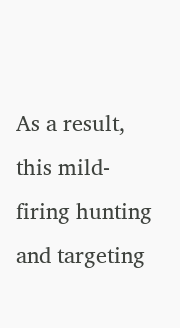As a result, this mild-firing hunting and targeting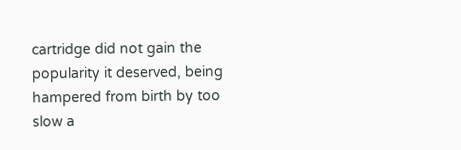cartridge did not gain the popularity it deserved, being hampered from birth by too slow a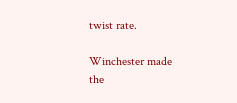twist rate.

Winchester made the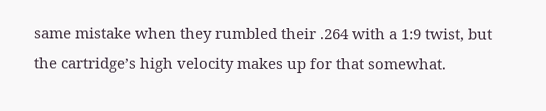same mistake when they rumbled their .264 with a 1:9 twist, but the cartridge’s high velocity makes up for that somewhat.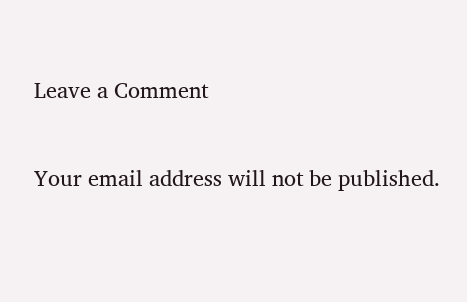Leave a Comment

Your email address will not be published.